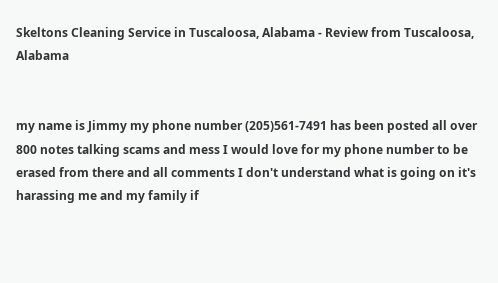Skeltons Cleaning Service in Tuscaloosa, Alabama - Review from Tuscaloosa, Alabama


my name is Jimmy my phone number (205)561-7491 has been posted all over 800 notes talking scams and mess I would love for my phone number to be erased from there and all comments I don't understand what is going on it's harassing me and my family if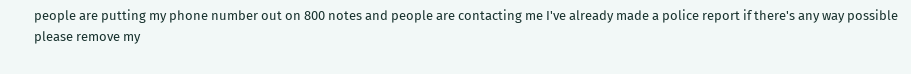people are putting my phone number out on 800 notes and people are contacting me I've already made a police report if there's any way possible please remove my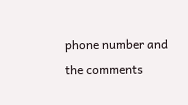phone number and the comments